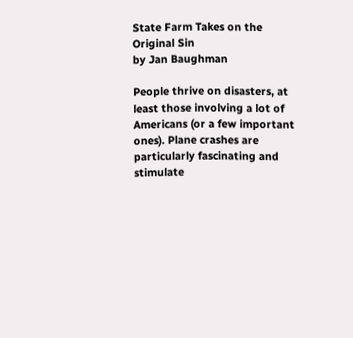State Farm Takes on the Original Sin
by Jan Baughman

People thrive on disasters, at least those involving a lot of Americans (or a few important ones). Plane crashes are particularly fascinating and stimulate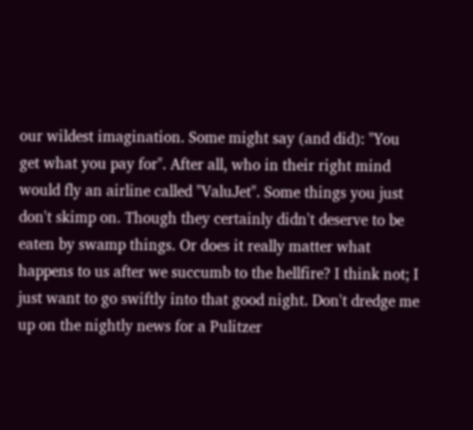our wildest imagination. Some might say (and did): "You get what you pay for". After all, who in their right mind would fly an airline called "ValuJet". Some things you just don't skimp on. Though they certainly didn't deserve to be eaten by swamp things. Or does it really matter what happens to us after we succumb to the hellfire? I think not; I just want to go swiftly into that good night. Don't dredge me up on the nightly news for a Pulitzer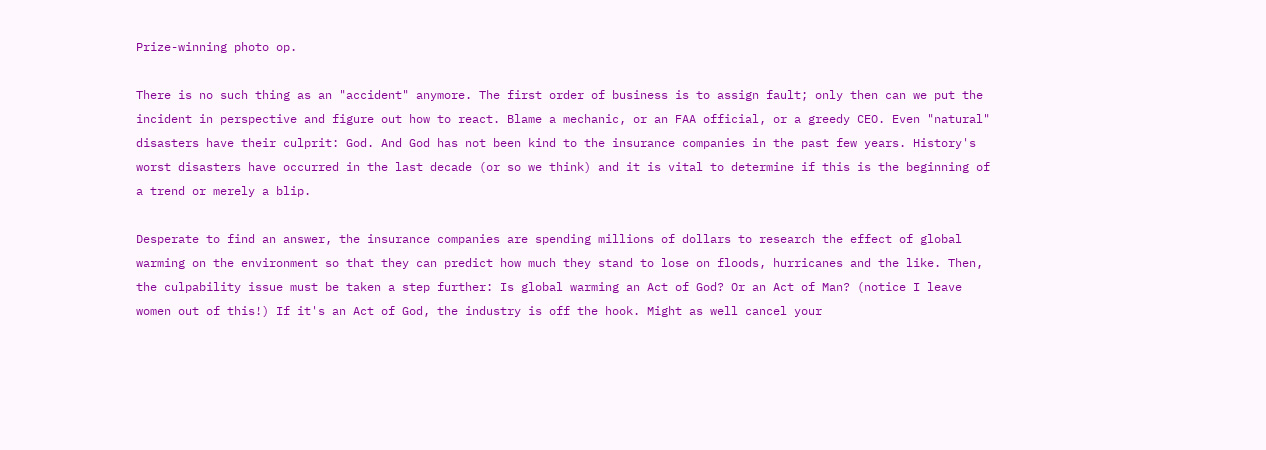Prize-winning photo op.

There is no such thing as an "accident" anymore. The first order of business is to assign fault; only then can we put the incident in perspective and figure out how to react. Blame a mechanic, or an FAA official, or a greedy CEO. Even "natural" disasters have their culprit: God. And God has not been kind to the insurance companies in the past few years. History's worst disasters have occurred in the last decade (or so we think) and it is vital to determine if this is the beginning of a trend or merely a blip.

Desperate to find an answer, the insurance companies are spending millions of dollars to research the effect of global warming on the environment so that they can predict how much they stand to lose on floods, hurricanes and the like. Then, the culpability issue must be taken a step further: Is global warming an Act of God? Or an Act of Man? (notice I leave women out of this!) If it's an Act of God, the industry is off the hook. Might as well cancel your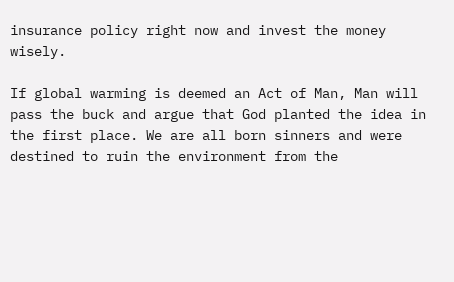insurance policy right now and invest the money wisely.

If global warming is deemed an Act of Man, Man will pass the buck and argue that God planted the idea in the first place. We are all born sinners and were destined to ruin the environment from the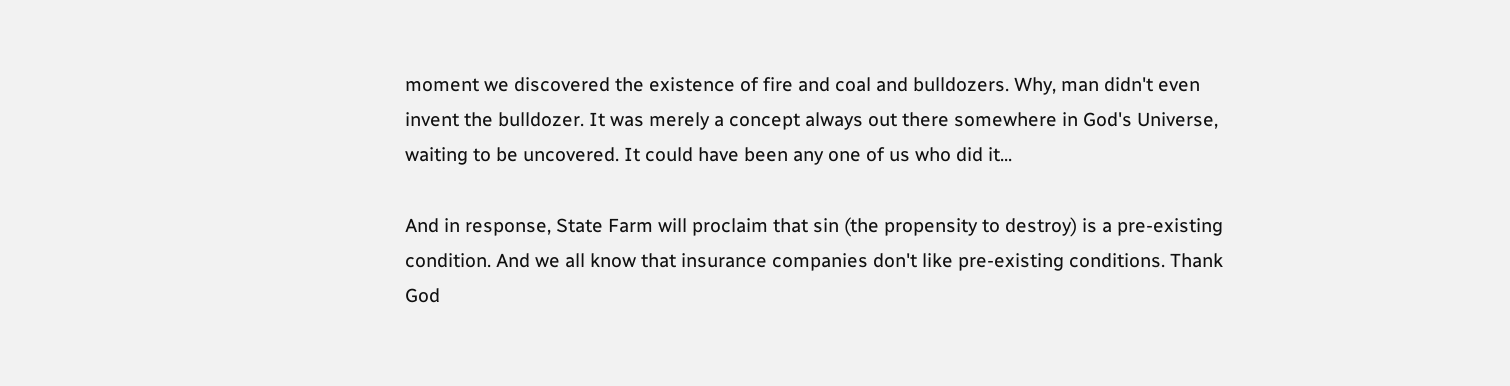moment we discovered the existence of fire and coal and bulldozers. Why, man didn't even invent the bulldozer. It was merely a concept always out there somewhere in God's Universe, waiting to be uncovered. It could have been any one of us who did it...

And in response, State Farm will proclaim that sin (the propensity to destroy) is a pre-existing condition. And we all know that insurance companies don't like pre-existing conditions. Thank God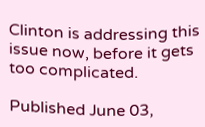Clinton is addressing this issue now, before it gets too complicated.

Published June 03,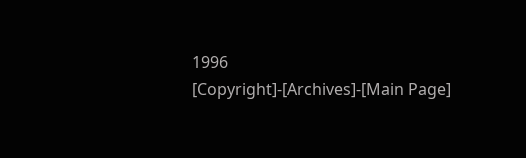1996
[Copyright]-[Archives]-[Main Page]